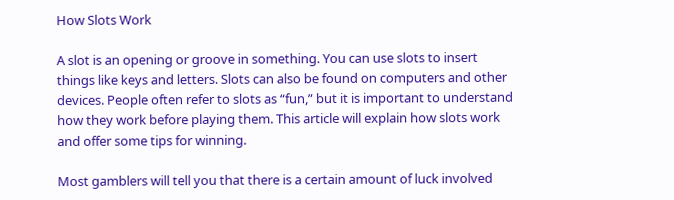How Slots Work

A slot is an opening or groove in something. You can use slots to insert things like keys and letters. Slots can also be found on computers and other devices. People often refer to slots as “fun,” but it is important to understand how they work before playing them. This article will explain how slots work and offer some tips for winning.

Most gamblers will tell you that there is a certain amount of luck involved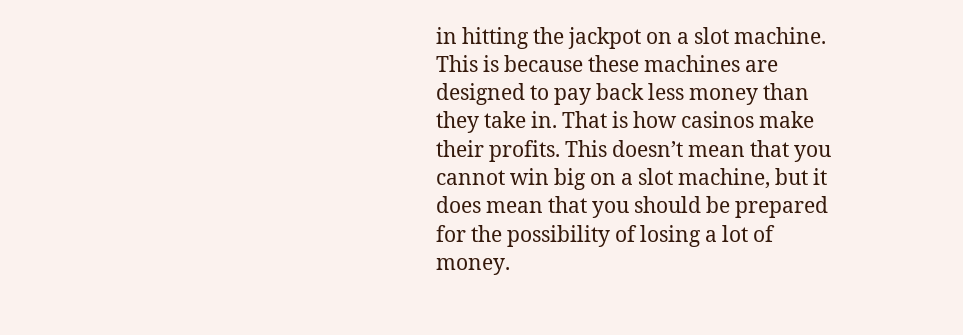in hitting the jackpot on a slot machine. This is because these machines are designed to pay back less money than they take in. That is how casinos make their profits. This doesn’t mean that you cannot win big on a slot machine, but it does mean that you should be prepared for the possibility of losing a lot of money.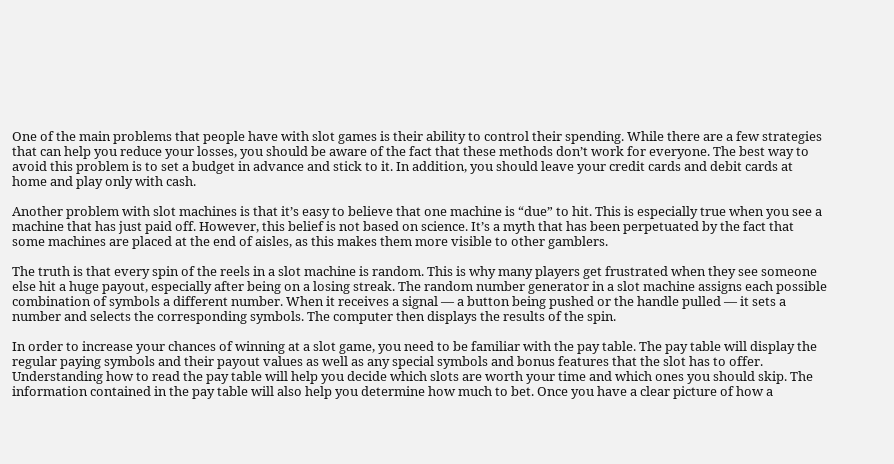One of the main problems that people have with slot games is their ability to control their spending. While there are a few strategies that can help you reduce your losses, you should be aware of the fact that these methods don’t work for everyone. The best way to avoid this problem is to set a budget in advance and stick to it. In addition, you should leave your credit cards and debit cards at home and play only with cash.

Another problem with slot machines is that it’s easy to believe that one machine is “due” to hit. This is especially true when you see a machine that has just paid off. However, this belief is not based on science. It’s a myth that has been perpetuated by the fact that some machines are placed at the end of aisles, as this makes them more visible to other gamblers.

The truth is that every spin of the reels in a slot machine is random. This is why many players get frustrated when they see someone else hit a huge payout, especially after being on a losing streak. The random number generator in a slot machine assigns each possible combination of symbols a different number. When it receives a signal — a button being pushed or the handle pulled — it sets a number and selects the corresponding symbols. The computer then displays the results of the spin.

In order to increase your chances of winning at a slot game, you need to be familiar with the pay table. The pay table will display the regular paying symbols and their payout values as well as any special symbols and bonus features that the slot has to offer. Understanding how to read the pay table will help you decide which slots are worth your time and which ones you should skip. The information contained in the pay table will also help you determine how much to bet. Once you have a clear picture of how a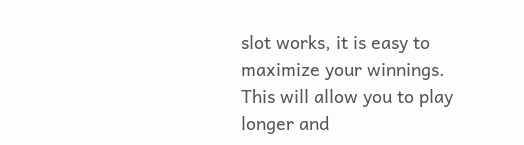slot works, it is easy to maximize your winnings. This will allow you to play longer and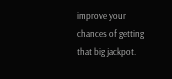improve your chances of getting that big jackpot.